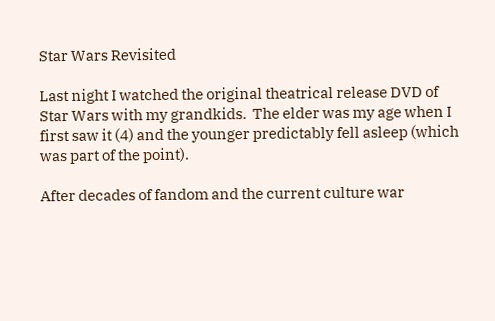Star Wars Revisited

Last night I watched the original theatrical release DVD of Star Wars with my grandkids.  The elder was my age when I first saw it (4) and the younger predictably fell asleep (which was part of the point).

After decades of fandom and the current culture war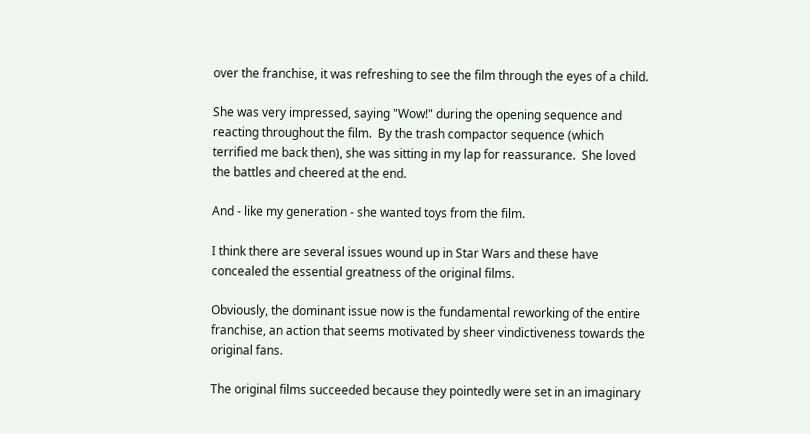over the franchise, it was refreshing to see the film through the eyes of a child.

She was very impressed, saying "Wow!" during the opening sequence and reacting throughout the film.  By the trash compactor sequence (which terrified me back then), she was sitting in my lap for reassurance.  She loved the battles and cheered at the end.

And - like my generation - she wanted toys from the film.

I think there are several issues wound up in Star Wars and these have concealed the essential greatness of the original films.

Obviously, the dominant issue now is the fundamental reworking of the entire franchise, an action that seems motivated by sheer vindictiveness towards the original fans.

The original films succeeded because they pointedly were set in an imaginary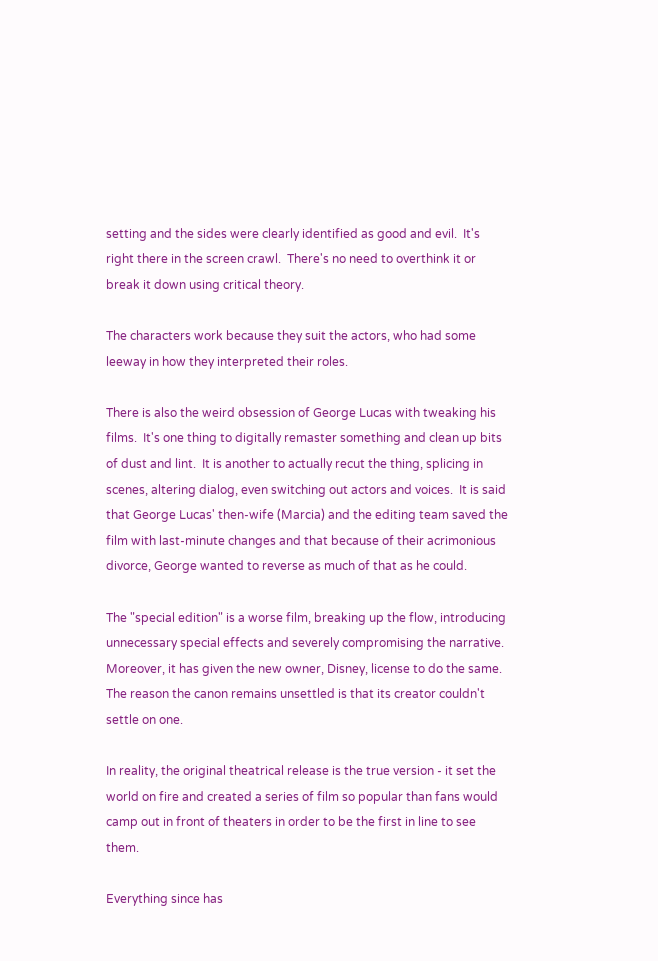setting and the sides were clearly identified as good and evil.  It's right there in the screen crawl.  There's no need to overthink it or break it down using critical theory.

The characters work because they suit the actors, who had some leeway in how they interpreted their roles.

There is also the weird obsession of George Lucas with tweaking his films.  It's one thing to digitally remaster something and clean up bits of dust and lint.  It is another to actually recut the thing, splicing in scenes, altering dialog, even switching out actors and voices.  It is said that George Lucas' then-wife (Marcia) and the editing team saved the film with last-minute changes and that because of their acrimonious divorce, George wanted to reverse as much of that as he could.

The "special edition" is a worse film, breaking up the flow, introducing unnecessary special effects and severely compromising the narrative.  Moreover, it has given the new owner, Disney, license to do the same.  The reason the canon remains unsettled is that its creator couldn't settle on one.

In reality, the original theatrical release is the true version - it set the world on fire and created a series of film so popular than fans would camp out in front of theaters in order to be the first in line to see them.

Everything since has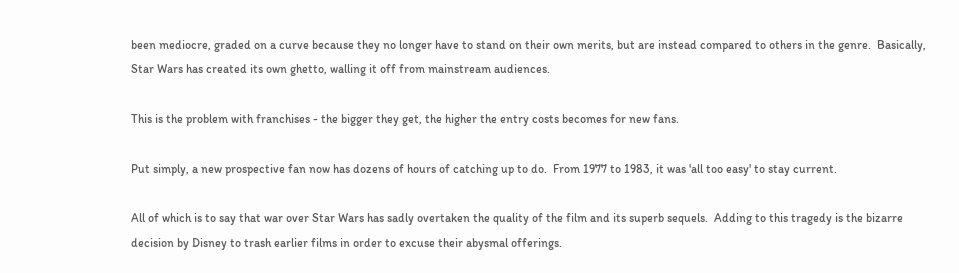been mediocre, graded on a curve because they no longer have to stand on their own merits, but are instead compared to others in the genre.  Basically, Star Wars has created its own ghetto, walling it off from mainstream audiences.

This is the problem with franchises - the bigger they get, the higher the entry costs becomes for new fans.

Put simply, a new prospective fan now has dozens of hours of catching up to do.  From 1977 to 1983, it was 'all too easy' to stay current.

All of which is to say that war over Star Wars has sadly overtaken the quality of the film and its superb sequels.  Adding to this tragedy is the bizarre decision by Disney to trash earlier films in order to excuse their abysmal offerings.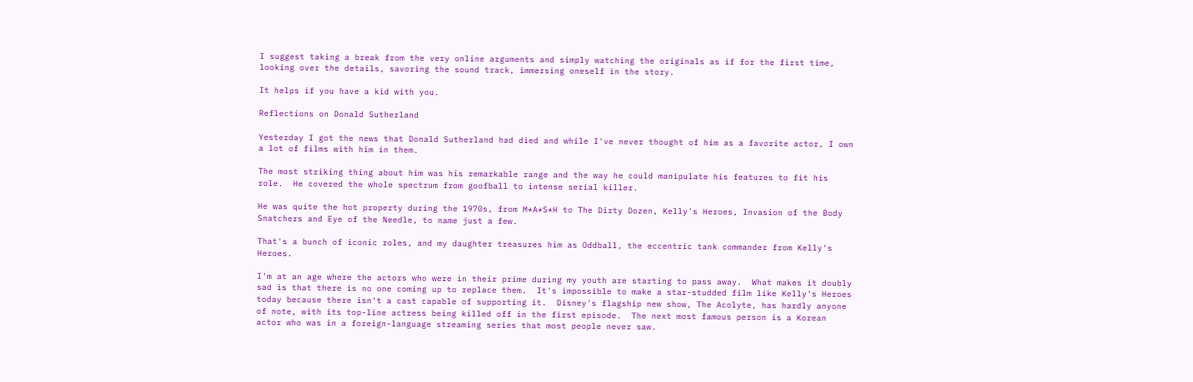I suggest taking a break from the very online arguments and simply watching the originals as if for the first time, looking over the details, savoring the sound track, immersing oneself in the story.

It helps if you have a kid with you.

Reflections on Donald Sutherland

Yesterday I got the news that Donald Sutherland had died and while I've never thought of him as a favorite actor, I own a lot of films with him in them.

The most striking thing about him was his remarkable range and the way he could manipulate his features to fit his role.  He covered the whole spectrum from goofball to intense serial killer.

He was quite the hot property during the 1970s, from M*A*S*H to The Dirty Dozen, Kelly's Heroes, Invasion of the Body Snatchers and Eye of the Needle, to name just a few.

That's a bunch of iconic roles, and my daughter treasures him as Oddball, the eccentric tank commander from Kelly's Heroes.

I'm at an age where the actors who were in their prime during my youth are starting to pass away.  What makes it doubly sad is that there is no one coming up to replace them.  It's impossible to make a star-studded film like Kelly's Heroes today because there isn't a cast capable of supporting it.  Disney's flagship new show, The Acolyte, has hardly anyone of note, with its top-line actress being killed off in the first episode.  The next most famous person is a Korean actor who was in a foreign-language streaming series that most people never saw.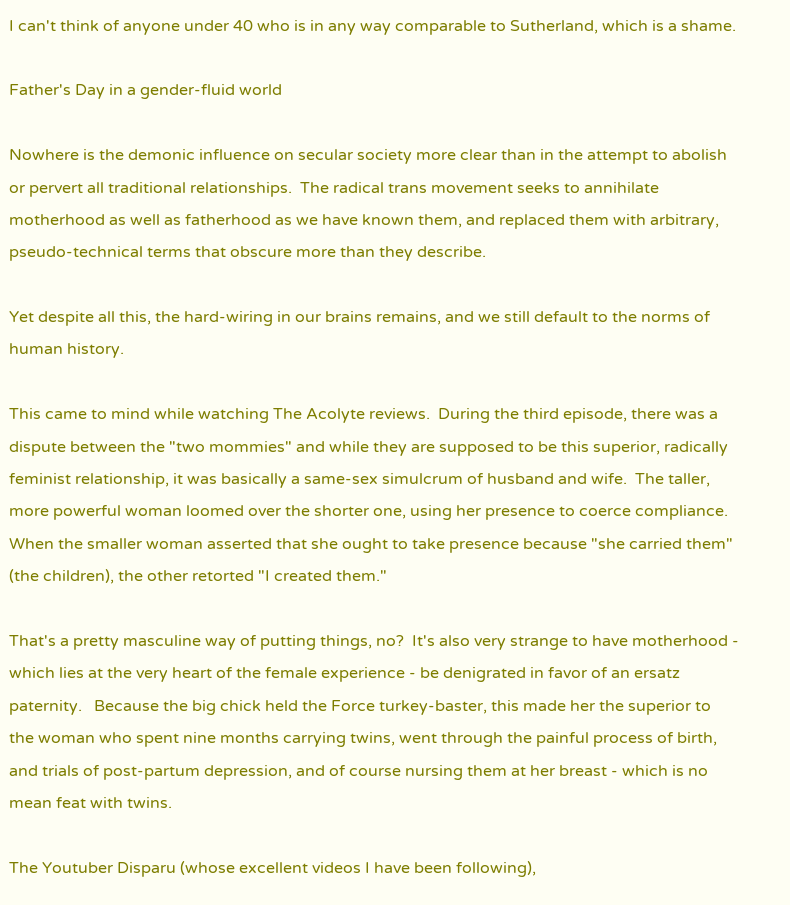I can't think of anyone under 40 who is in any way comparable to Sutherland, which is a shame.

Father's Day in a gender-fluid world

Nowhere is the demonic influence on secular society more clear than in the attempt to abolish or pervert all traditional relationships.  The radical trans movement seeks to annihilate motherhood as well as fatherhood as we have known them, and replaced them with arbitrary, pseudo-technical terms that obscure more than they describe.

Yet despite all this, the hard-wiring in our brains remains, and we still default to the norms of human history.

This came to mind while watching The Acolyte reviews.  During the third episode, there was a dispute between the "two mommies" and while they are supposed to be this superior, radically feminist relationship, it was basically a same-sex simulcrum of husband and wife.  The taller, more powerful woman loomed over the shorter one, using her presence to coerce compliance.  When the smaller woman asserted that she ought to take presence because "she carried them" (the children), the other retorted "I created them."

That's a pretty masculine way of putting things, no?  It's also very strange to have motherhood - which lies at the very heart of the female experience - be denigrated in favor of an ersatz paternity.   Because the big chick held the Force turkey-baster, this made her the superior to the woman who spent nine months carrying twins, went through the painful process of birth, and trials of post-partum depression, and of course nursing them at her breast - which is no mean feat with twins.

The Youtuber Disparu (whose excellent videos I have been following),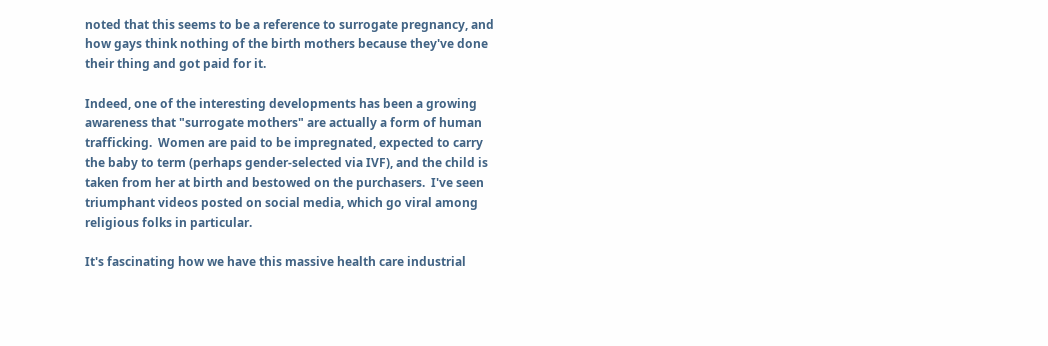noted that this seems to be a reference to surrogate pregnancy, and how gays think nothing of the birth mothers because they've done their thing and got paid for it.

Indeed, one of the interesting developments has been a growing awareness that "surrogate mothers" are actually a form of human trafficking.  Women are paid to be impregnated, expected to carry the baby to term (perhaps gender-selected via IVF), and the child is taken from her at birth and bestowed on the purchasers.  I've seen triumphant videos posted on social media, which go viral among religious folks in particular.

It's fascinating how we have this massive health care industrial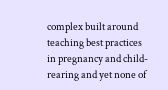complex built around teaching best practices in pregnancy and child-rearing and yet none of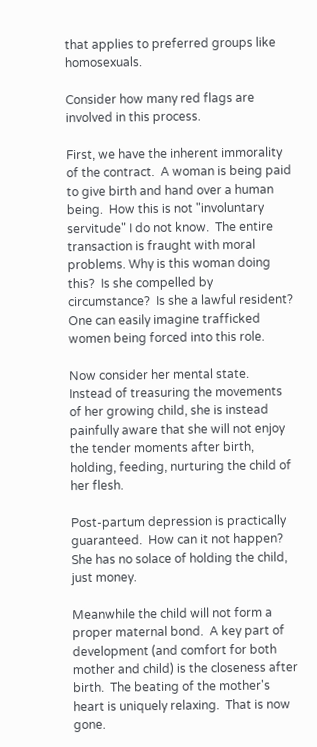that applies to preferred groups like homosexuals.

Consider how many red flags are involved in this process.

First, we have the inherent immorality of the contract.  A woman is being paid to give birth and hand over a human being.  How this is not "involuntary servitude" I do not know.  The entire transaction is fraught with moral problems. Why is this woman doing this?  Is she compelled by circumstance?  Is she a lawful resident?  One can easily imagine trafficked women being forced into this role.

Now consider her mental state.  Instead of treasuring the movements of her growing child, she is instead painfully aware that she will not enjoy the tender moments after birth, holding, feeding, nurturing the child of her flesh.

Post-partum depression is practically guaranteed.  How can it not happen?  She has no solace of holding the child, just money.

Meanwhile the child will not form a proper maternal bond.  A key part of development (and comfort for both mother and child) is the closeness after birth.  The beating of the mother's heart is uniquely relaxing.  That is now gone.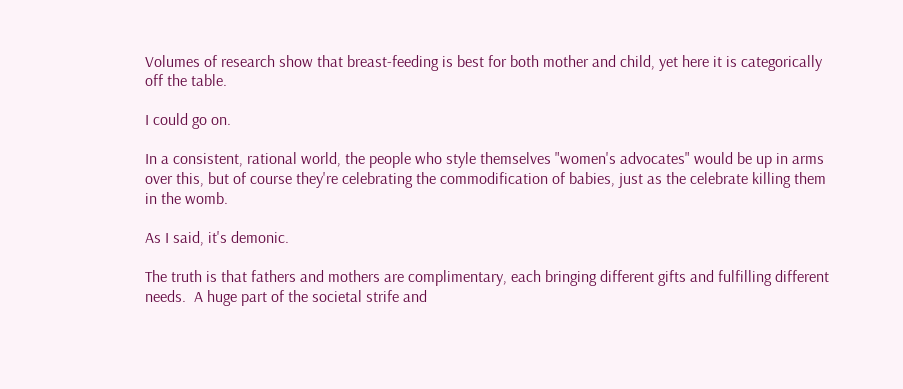Volumes of research show that breast-feeding is best for both mother and child, yet here it is categorically off the table.

I could go on.

In a consistent, rational world, the people who style themselves "women's advocates" would be up in arms over this, but of course they're celebrating the commodification of babies, just as the celebrate killing them in the womb.

As I said, it's demonic.

The truth is that fathers and mothers are complimentary, each bringing different gifts and fulfilling different needs.  A huge part of the societal strife and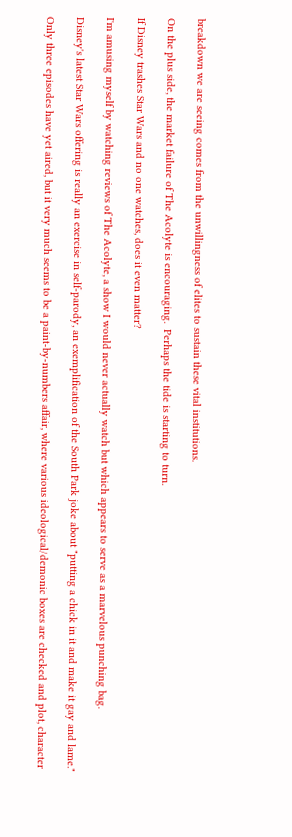breakdown we are seeing comes from the unwillingness of elites to sustain these vital institutions.

On the plus side, the market failure of The Acolyte is encouraging.  Perhaps the tide is starting to turn.

If Disney trashes Star Wars and no one watches, does it even matter?

I'm amusing myself by watching reviews of The Acolyte, a show I would never actually watch but which appears to serve as a marvelous punching bag.

Disney's latest Star Wars offering is really an exercise in self-parody, an exemplification of the South Park joke about "putting a chick in it and make it gay and lame."

Only three episodes have yet aired, but it very much seems to be a paint-by-numbers affair, where various ideological/demonic boxes are checked and plot, character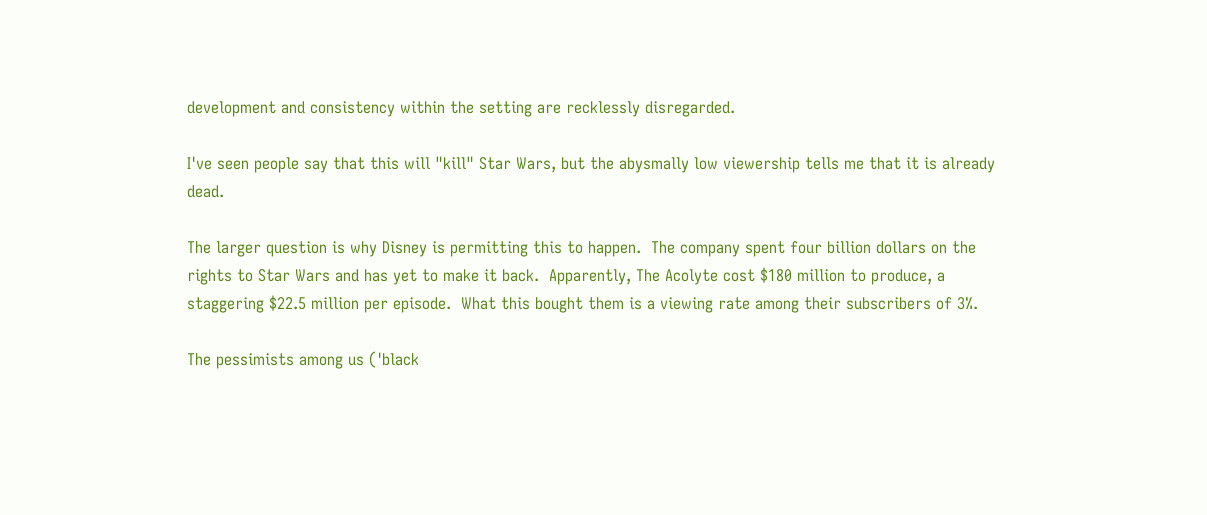development and consistency within the setting are recklessly disregarded.

I've seen people say that this will "kill" Star Wars, but the abysmally low viewership tells me that it is already dead.

The larger question is why Disney is permitting this to happen.  The company spent four billion dollars on the rights to Star Wars and has yet to make it back.  Apparently, The Acolyte cost $180 million to produce, a staggering $22.5 million per episode.  What this bought them is a viewing rate among their subscribers of 3%.

The pessimists among us ('black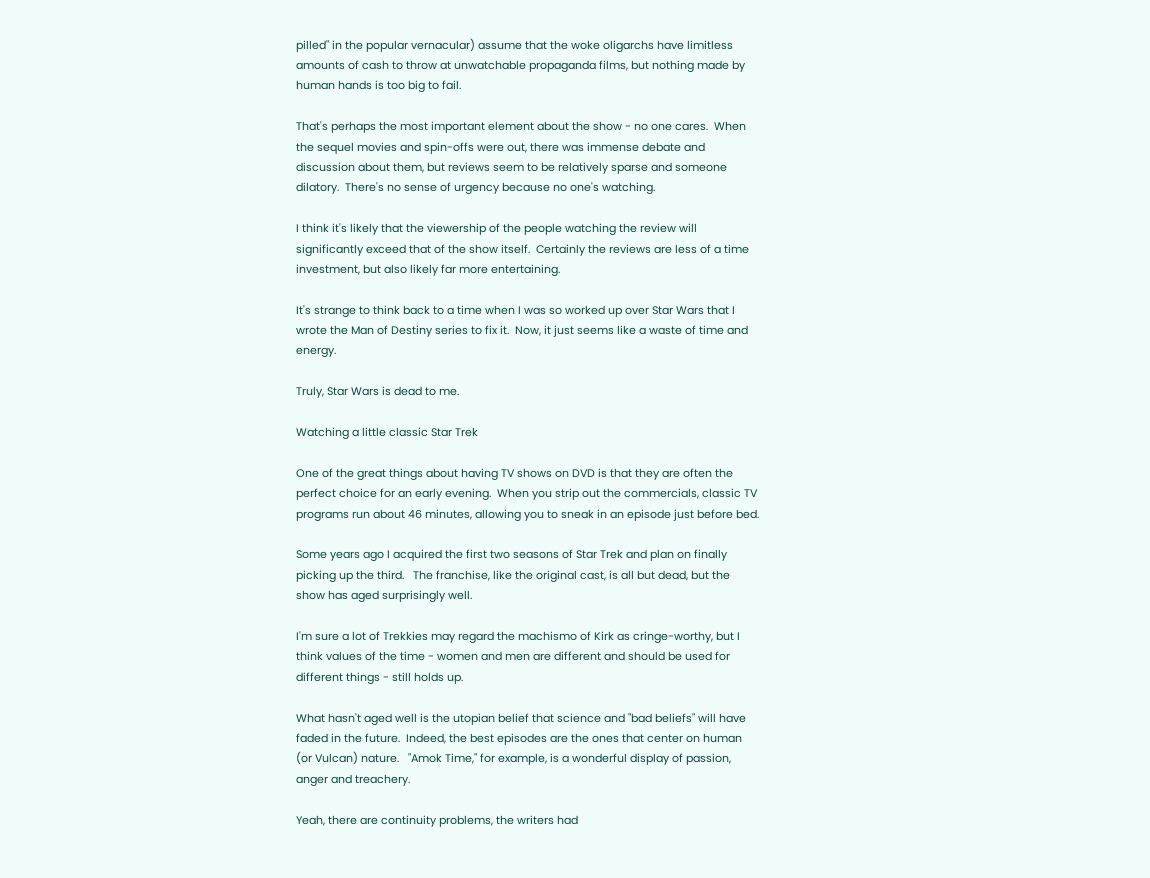pilled" in the popular vernacular) assume that the woke oligarchs have limitless amounts of cash to throw at unwatchable propaganda films, but nothing made by human hands is too big to fail.

That's perhaps the most important element about the show - no one cares.  When the sequel movies and spin-offs were out, there was immense debate and discussion about them, but reviews seem to be relatively sparse and someone dilatory.  There's no sense of urgency because no one's watching.

I think it's likely that the viewership of the people watching the review will significantly exceed that of the show itself.  Certainly the reviews are less of a time investment, but also likely far more entertaining.

It's strange to think back to a time when I was so worked up over Star Wars that I wrote the Man of Destiny series to fix it.  Now, it just seems like a waste of time and energy.

Truly, Star Wars is dead to me.

Watching a little classic Star Trek

One of the great things about having TV shows on DVD is that they are often the perfect choice for an early evening.  When you strip out the commercials, classic TV programs run about 46 minutes, allowing you to sneak in an episode just before bed.

Some years ago I acquired the first two seasons of Star Trek and plan on finally picking up the third.   The franchise, like the original cast, is all but dead, but the show has aged surprisingly well.

I'm sure a lot of Trekkies may regard the machismo of Kirk as cringe-worthy, but I think values of the time - women and men are different and should be used for different things - still holds up.

What hasn't aged well is the utopian belief that science and "bad beliefs" will have faded in the future.  Indeed, the best episodes are the ones that center on human (or Vulcan) nature.   "Amok Time," for example, is a wonderful display of passion, anger and treachery.

Yeah, there are continuity problems, the writers had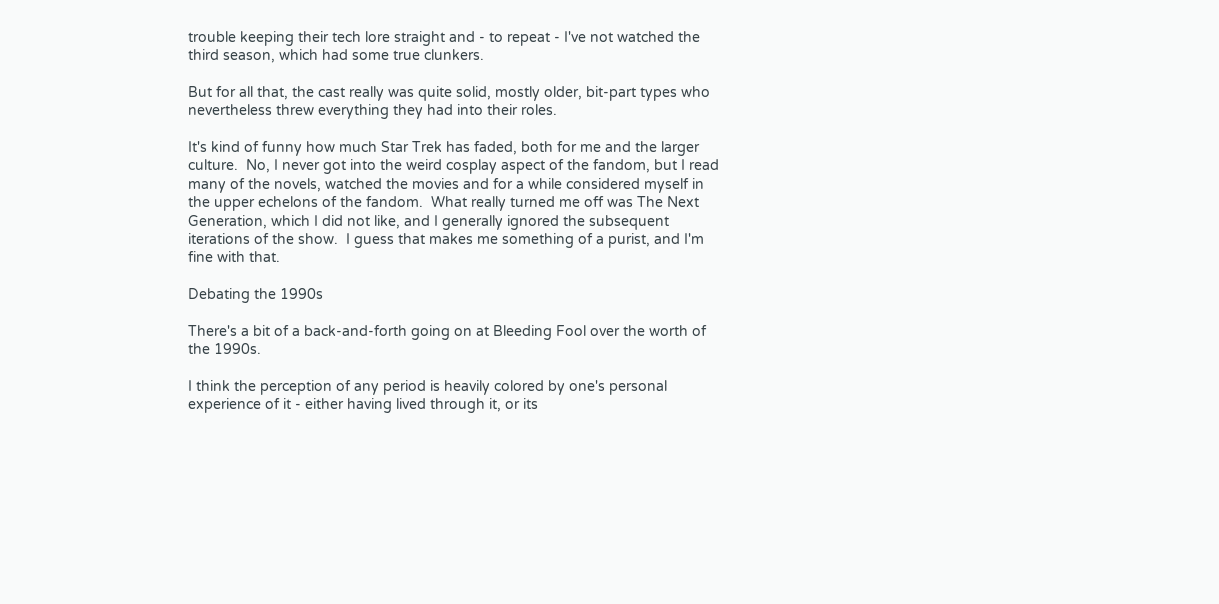trouble keeping their tech lore straight and - to repeat - I've not watched the third season, which had some true clunkers.

But for all that, the cast really was quite solid, mostly older, bit-part types who nevertheless threw everything they had into their roles.

It's kind of funny how much Star Trek has faded, both for me and the larger culture.  No, I never got into the weird cosplay aspect of the fandom, but I read many of the novels, watched the movies and for a while considered myself in the upper echelons of the fandom.  What really turned me off was The Next Generation, which I did not like, and I generally ignored the subsequent iterations of the show.  I guess that makes me something of a purist, and I'm fine with that.

Debating the 1990s

There's a bit of a back-and-forth going on at Bleeding Fool over the worth of the 1990s.

I think the perception of any period is heavily colored by one's personal experience of it - either having lived through it, or its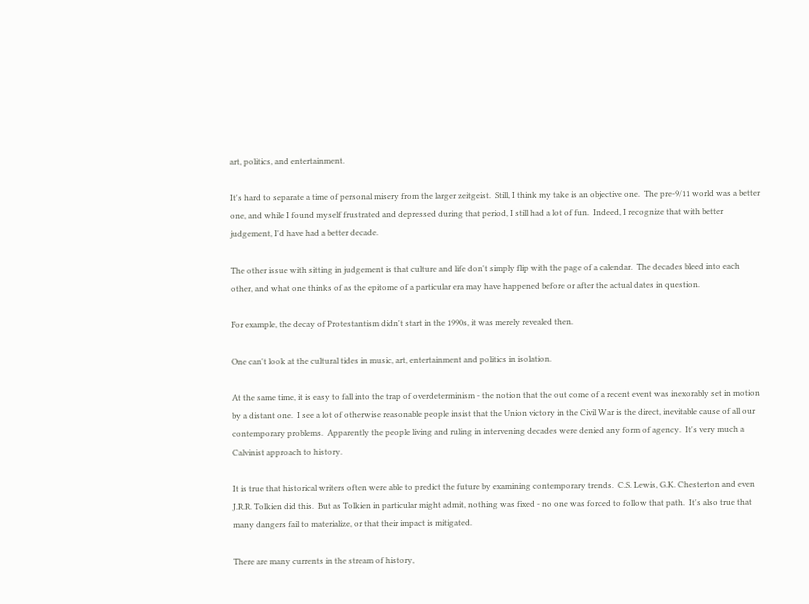art, politics, and entertainment.

It's hard to separate a time of personal misery from the larger zeitgeist.  Still, I think my take is an objective one.  The pre-9/11 world was a better one, and while I found myself frustrated and depressed during that period, I still had a lot of fun.  Indeed, I recognize that with better judgement, I'd have had a better decade.

The other issue with sitting in judgement is that culture and life don't simply flip with the page of a calendar.  The decades bleed into each other, and what one thinks of as the epitome of a particular era may have happened before or after the actual dates in question.

For example, the decay of Protestantism didn't start in the 1990s, it was merely revealed then.

One can't look at the cultural tides in music, art, entertainment and politics in isolation.

At the same time, it is easy to fall into the trap of overdeterminism - the notion that the out come of a recent event was inexorably set in motion by a distant one.  I see a lot of otherwise reasonable people insist that the Union victory in the Civil War is the direct, inevitable cause of all our contemporary problems.  Apparently the people living and ruling in intervening decades were denied any form of agency.  It's very much a Calvinist approach to history.

It is true that historical writers often were able to predict the future by examining contemporary trends.  C.S. Lewis, G.K. Chesterton and even J.R.R. Tolkien did this.  But as Tolkien in particular might admit, nothing was fixed - no one was forced to follow that path.  It's also true that many dangers fail to materialize, or that their impact is mitigated.

There are many currents in the stream of history,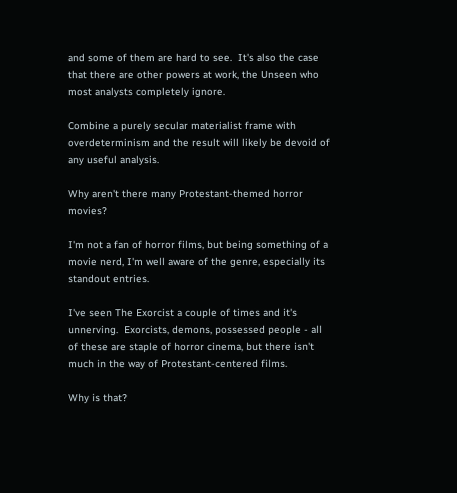and some of them are hard to see.  It's also the case that there are other powers at work, the Unseen who most analysts completely ignore.

Combine a purely secular materialist frame with overdeterminism and the result will likely be devoid of any useful analysis.

Why aren't there many Protestant-themed horror movies?

I'm not a fan of horror films, but being something of a movie nerd, I'm well aware of the genre, especially its standout entries.

I've seen The Exorcist a couple of times and it's unnerving.  Exorcists, demons, possessed people - all of these are staple of horror cinema, but there isn't much in the way of Protestant-centered films.

Why is that?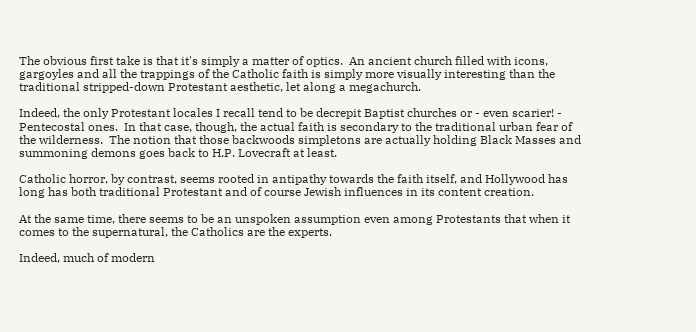The obvious first take is that it's simply a matter of optics.  An ancient church filled with icons, gargoyles and all the trappings of the Catholic faith is simply more visually interesting than the traditional stripped-down Protestant aesthetic, let along a megachurch.

Indeed, the only Protestant locales I recall tend to be decrepit Baptist churches or - even scarier! - Pentecostal ones.  In that case, though, the actual faith is secondary to the traditional urban fear of the wilderness.  The notion that those backwoods simpletons are actually holding Black Masses and summoning demons goes back to H.P. Lovecraft at least.

Catholic horror, by contrast, seems rooted in antipathy towards the faith itself, and Hollywood has long has both traditional Protestant and of course Jewish influences in its content creation.

At the same time, there seems to be an unspoken assumption even among Protestants that when it comes to the supernatural, the Catholics are the experts.

Indeed, much of modern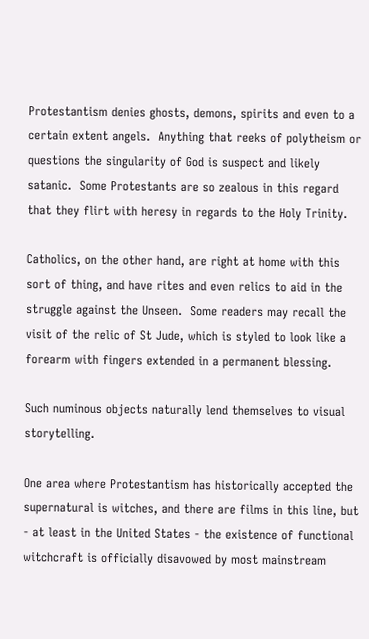Protestantism denies ghosts, demons, spirits and even to a certain extent angels.  Anything that reeks of polytheism or questions the singularity of God is suspect and likely satanic.  Some Protestants are so zealous in this regard that they flirt with heresy in regards to the Holy Trinity.

Catholics, on the other hand, are right at home with this sort of thing, and have rites and even relics to aid in the struggle against the Unseen.  Some readers may recall the visit of the relic of St Jude, which is styled to look like a forearm with fingers extended in a permanent blessing.

Such numinous objects naturally lend themselves to visual storytelling.

One area where Protestantism has historically accepted the supernatural is witches, and there are films in this line, but - at least in the United States - the existence of functional witchcraft is officially disavowed by most mainstream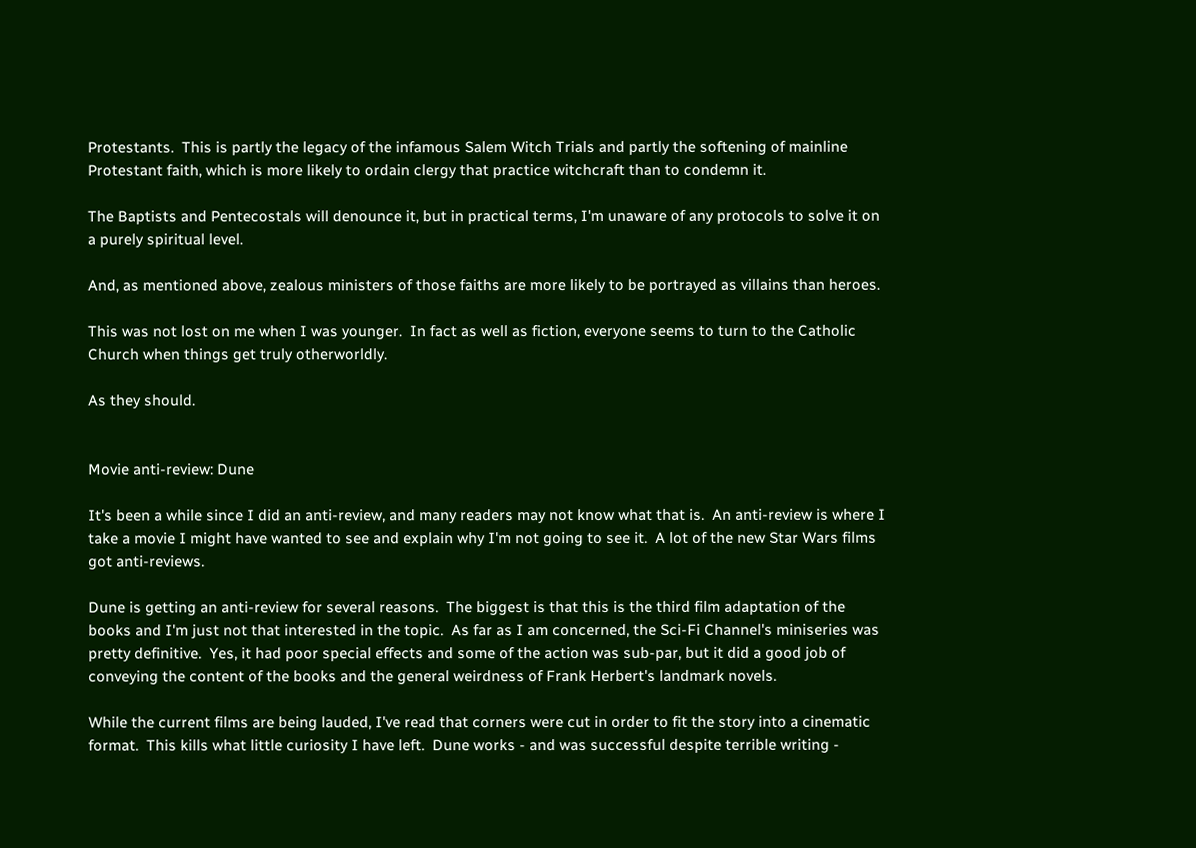Protestants.  This is partly the legacy of the infamous Salem Witch Trials and partly the softening of mainline Protestant faith, which is more likely to ordain clergy that practice witchcraft than to condemn it.

The Baptists and Pentecostals will denounce it, but in practical terms, I'm unaware of any protocols to solve it on a purely spiritual level.

And, as mentioned above, zealous ministers of those faiths are more likely to be portrayed as villains than heroes.

This was not lost on me when I was younger.  In fact as well as fiction, everyone seems to turn to the Catholic Church when things get truly otherworldly.

As they should.


Movie anti-review: Dune

It's been a while since I did an anti-review, and many readers may not know what that is.  An anti-review is where I take a movie I might have wanted to see and explain why I'm not going to see it.  A lot of the new Star Wars films got anti-reviews.

Dune is getting an anti-review for several reasons.  The biggest is that this is the third film adaptation of the books and I'm just not that interested in the topic.  As far as I am concerned, the Sci-Fi Channel's miniseries was pretty definitive.  Yes, it had poor special effects and some of the action was sub-par, but it did a good job of conveying the content of the books and the general weirdness of Frank Herbert's landmark novels.

While the current films are being lauded, I've read that corners were cut in order to fit the story into a cinematic format.  This kills what little curiosity I have left.  Dune works - and was successful despite terrible writing -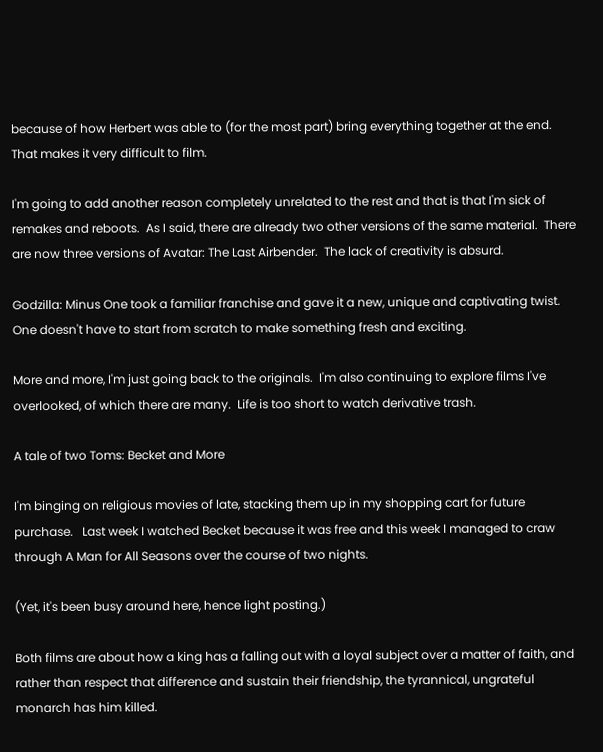because of how Herbert was able to (for the most part) bring everything together at the end.  That makes it very difficult to film.

I'm going to add another reason completely unrelated to the rest and that is that I'm sick of remakes and reboots.  As I said, there are already two other versions of the same material.  There are now three versions of Avatar: The Last Airbender.  The lack of creativity is absurd.

Godzilla: Minus One took a familiar franchise and gave it a new, unique and captivating twist.  One doesn't have to start from scratch to make something fresh and exciting.

More and more, I'm just going back to the originals.  I'm also continuing to explore films I've overlooked, of which there are many.  Life is too short to watch derivative trash.

A tale of two Toms: Becket and More

I'm binging on religious movies of late, stacking them up in my shopping cart for future purchase.   Last week I watched Becket because it was free and this week I managed to craw through A Man for All Seasons over the course of two nights.

(Yet, it's been busy around here, hence light posting.)

Both films are about how a king has a falling out with a loyal subject over a matter of faith, and rather than respect that difference and sustain their friendship, the tyrannical, ungrateful monarch has him killed.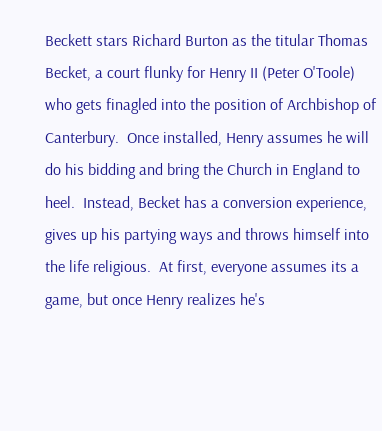Beckett stars Richard Burton as the titular Thomas Becket, a court flunky for Henry II (Peter O'Toole) who gets finagled into the position of Archbishop of Canterbury.  Once installed, Henry assumes he will do his bidding and bring the Church in England to heel.  Instead, Becket has a conversion experience, gives up his partying ways and throws himself into the life religious.  At first, everyone assumes its a game, but once Henry realizes he's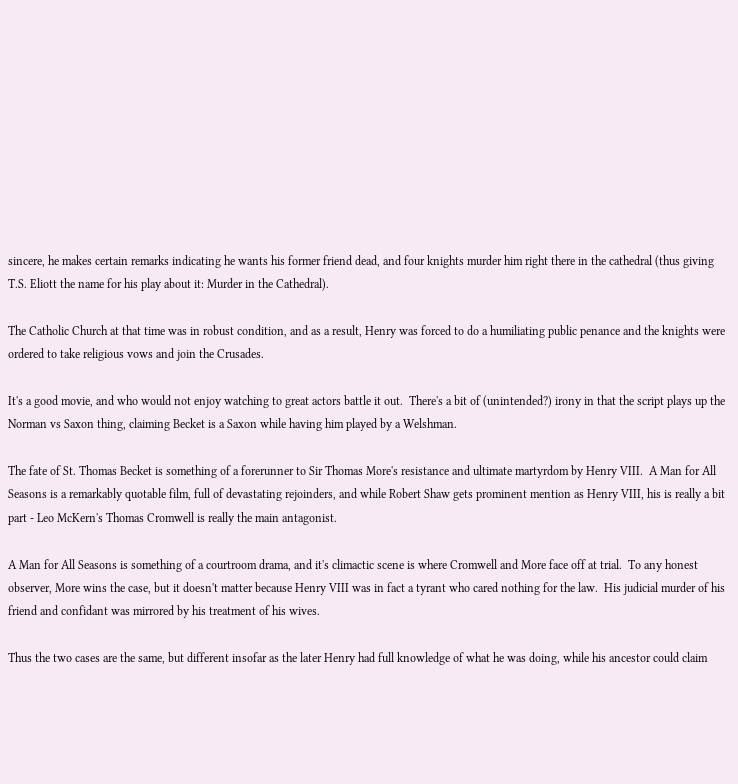sincere, he makes certain remarks indicating he wants his former friend dead, and four knights murder him right there in the cathedral (thus giving T.S. Eliott the name for his play about it: Murder in the Cathedral).

The Catholic Church at that time was in robust condition, and as a result, Henry was forced to do a humiliating public penance and the knights were ordered to take religious vows and join the Crusades.

It's a good movie, and who would not enjoy watching to great actors battle it out.  There's a bit of (unintended?) irony in that the script plays up the Norman vs Saxon thing, claiming Becket is a Saxon while having him played by a Welshman.

The fate of St. Thomas Becket is something of a forerunner to Sir Thomas More's resistance and ultimate martyrdom by Henry VIII.  A Man for All Seasons is a remarkably quotable film, full of devastating rejoinders, and while Robert Shaw gets prominent mention as Henry VIII, his is really a bit part - Leo McKern's Thomas Cromwell is really the main antagonist.

A Man for All Seasons is something of a courtroom drama, and it's climactic scene is where Cromwell and More face off at trial.  To any honest observer, More wins the case, but it doesn't matter because Henry VIII was in fact a tyrant who cared nothing for the law.  His judicial murder of his friend and confidant was mirrored by his treatment of his wives.

Thus the two cases are the same, but different insofar as the later Henry had full knowledge of what he was doing, while his ancestor could claim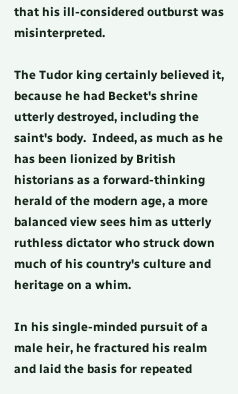that his ill-considered outburst was misinterpreted.

The Tudor king certainly believed it, because he had Becket's shrine utterly destroyed, including the saint's body.  Indeed, as much as he has been lionized by British historians as a forward-thinking herald of the modern age, a more balanced view sees him as utterly ruthless dictator who struck down much of his country's culture and heritage on a whim.

In his single-minded pursuit of a male heir, he fractured his realm and laid the basis for repeated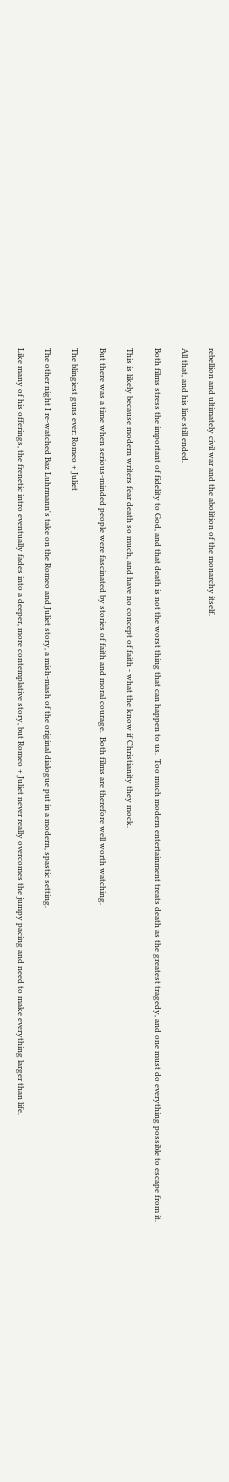rebellion and ultimately civil war and the abolition of the monarchy itself.

All that, and his line still ended.

Both films stress the important of fidelity to God, and that death is not the worst thing that can happen to us.  Too much modern entertainment treats death as the greatest tragedy, and one must do everything possible to escape from it.

This is likely because modern writers fear death so much, and have no concept of faith - what the know if Christianity they mock.

But there was a time when serious-minded people were fascinated by stories of faith and moral courage.  Both films are therefore well worth watching.

The blingiest guns ever: Romeo + Juliet

The other night I re-watched Baz Luhrmann's take on the Romeo and Juliet story, a mish-mash of the original dialogue put in a modern, spastic setting.

Like many of his offerings, the frenetic intro eventually fades into a deeper, more contemplative story, but Romeo + Juliet never really overcomes the jumpy pacing and need to make everything larger than life.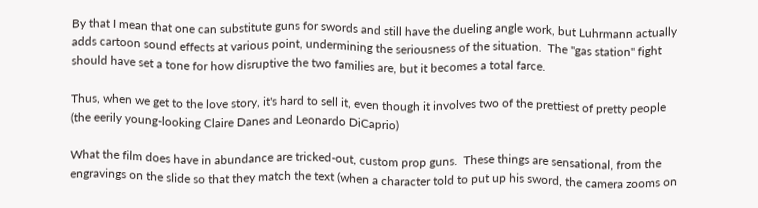By that I mean that one can substitute guns for swords and still have the dueling angle work, but Luhrmann actually adds cartoon sound effects at various point, undermining the seriousness of the situation.  The "gas station" fight should have set a tone for how disruptive the two families are, but it becomes a total farce.

Thus, when we get to the love story, it's hard to sell it, even though it involves two of the prettiest of pretty people (the eerily young-looking Claire Danes and Leonardo DiCaprio)

What the film does have in abundance are tricked-out, custom prop guns.  These things are sensational, from the engravings on the slide so that they match the text (when a character told to put up his sword, the camera zooms on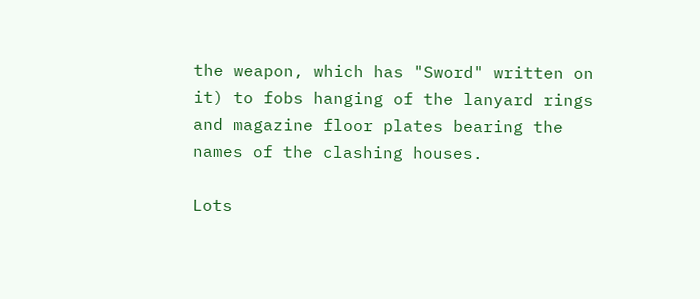the weapon, which has "Sword" written on it) to fobs hanging of the lanyard rings and magazine floor plates bearing the names of the clashing houses.

Lots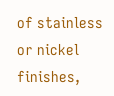of stainless or nickel finishes,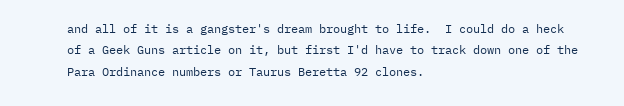and all of it is a gangster's dream brought to life.  I could do a heck of a Geek Guns article on it, but first I'd have to track down one of the Para Ordinance numbers or Taurus Beretta 92 clones.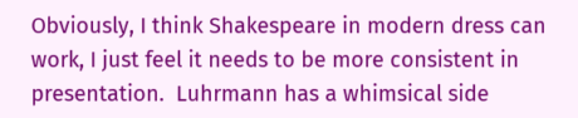Obviously, I think Shakespeare in modern dress can work, I just feel it needs to be more consistent in presentation.  Luhrmann has a whimsical side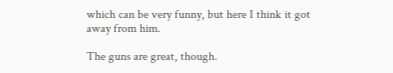which can be very funny, but here I think it got away from him.

The guns are great, though.